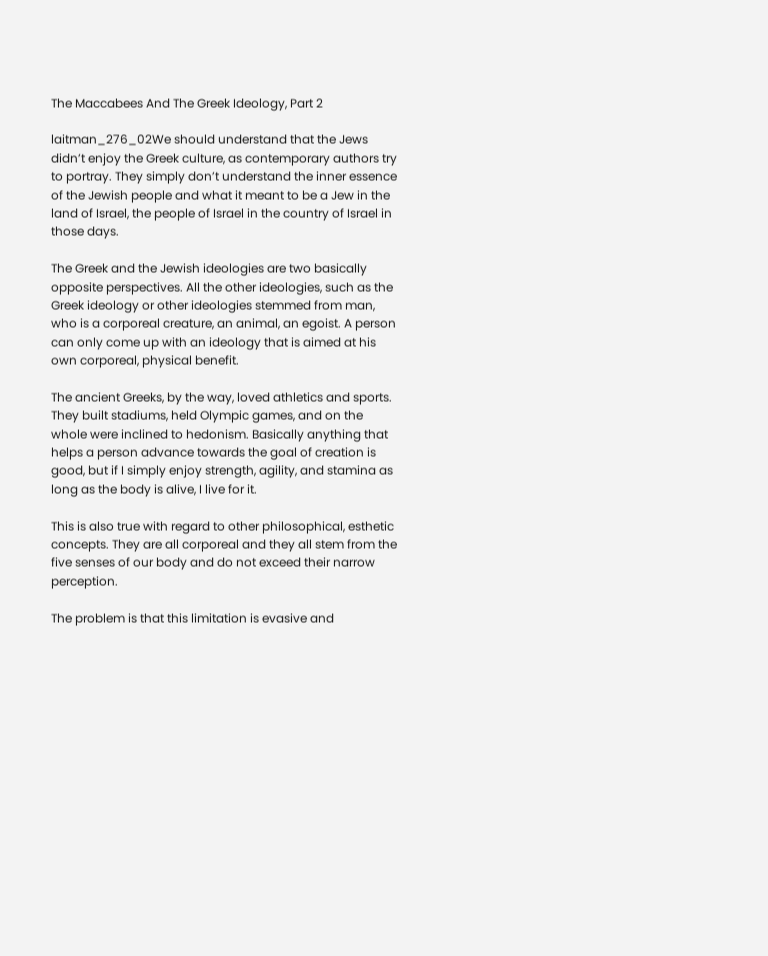The Maccabees And The Greek Ideology, Part 2

laitman_276_02We should understand that the Jews didn’t enjoy the Greek culture, as contemporary authors try to portray. They simply don’t understand the inner essence of the Jewish people and what it meant to be a Jew in the land of Israel, the people of Israel in the country of Israel in those days.

The Greek and the Jewish ideologies are two basically opposite perspectives. All the other ideologies, such as the Greek ideology or other ideologies stemmed from man, who is a corporeal creature, an animal, an egoist. A person can only come up with an ideology that is aimed at his own corporeal, physical benefit.

The ancient Greeks, by the way, loved athletics and sports. They built stadiums, held Olympic games, and on the whole were inclined to hedonism. Basically anything that helps a person advance towards the goal of creation is good, but if I simply enjoy strength, agility, and stamina as long as the body is alive, I live for it.

This is also true with regard to other philosophical, esthetic concepts. They are all corporeal and they all stem from the five senses of our body and do not exceed their narrow perception.

The problem is that this limitation is evasive and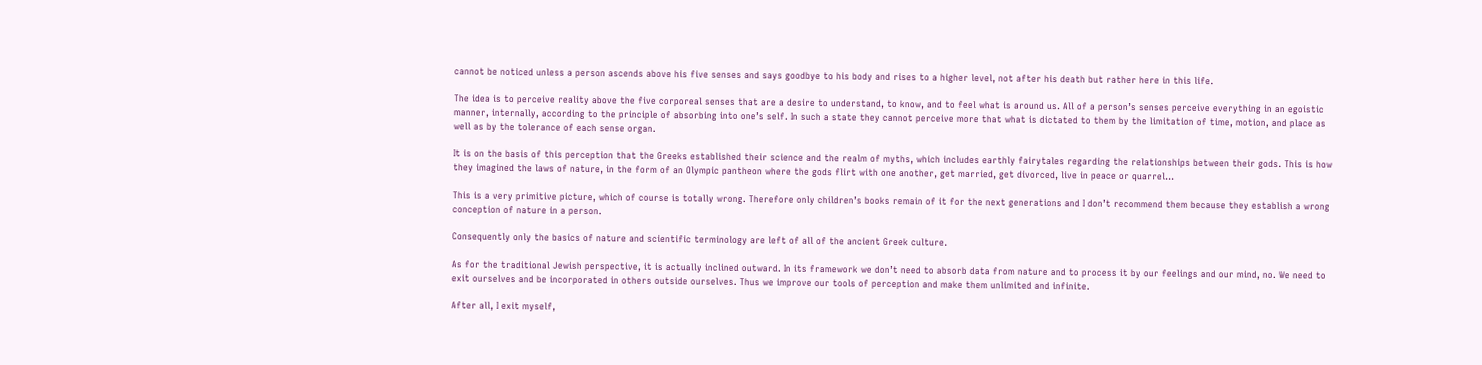cannot be noticed unless a person ascends above his five senses and says goodbye to his body and rises to a higher level, not after his death but rather here in this life.

The idea is to perceive reality above the five corporeal senses that are a desire to understand, to know, and to feel what is around us. All of a person’s senses perceive everything in an egoistic manner, internally, according to the principle of absorbing into one’s self. In such a state they cannot perceive more that what is dictated to them by the limitation of time, motion, and place as well as by the tolerance of each sense organ.

It is on the basis of this perception that the Greeks established their science and the realm of myths, which includes earthly fairytales regarding the relationships between their gods. This is how they imagined the laws of nature, in the form of an Olympic pantheon where the gods flirt with one another, get married, get divorced, live in peace or quarrel…

This is a very primitive picture, which of course is totally wrong. Therefore only children’s books remain of it for the next generations and I don’t recommend them because they establish a wrong conception of nature in a person.

Consequently only the basics of nature and scientific terminology are left of all of the ancient Greek culture.

As for the traditional Jewish perspective, it is actually inclined outward. In its framework we don’t need to absorb data from nature and to process it by our feelings and our mind, no. We need to exit ourselves and be incorporated in others outside ourselves. Thus we improve our tools of perception and make them unlimited and infinite.

After all, I exit myself,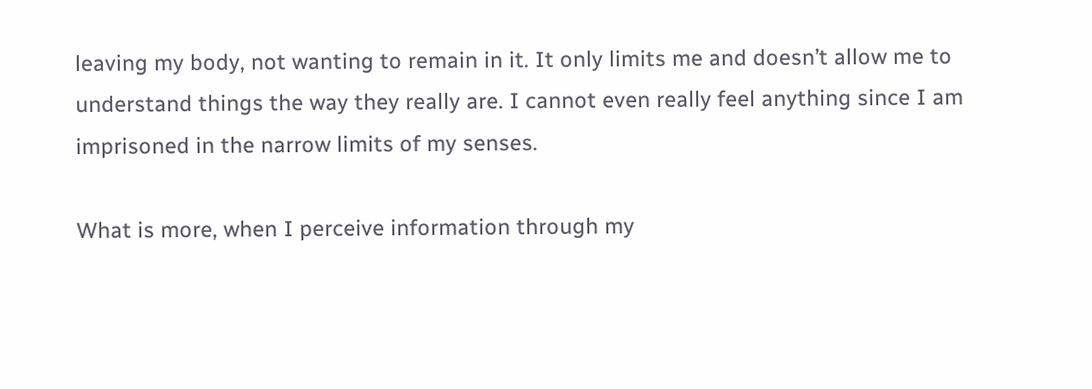leaving my body, not wanting to remain in it. It only limits me and doesn’t allow me to understand things the way they really are. I cannot even really feel anything since I am imprisoned in the narrow limits of my senses.

What is more, when I perceive information through my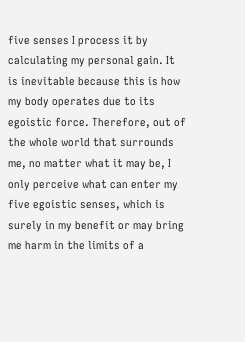five senses I process it by calculating my personal gain. It is inevitable because this is how my body operates due to its egoistic force. Therefore, out of the whole world that surrounds me, no matter what it may be, I only perceive what can enter my five egoistic senses, which is surely in my benefit or may bring me harm in the limits of a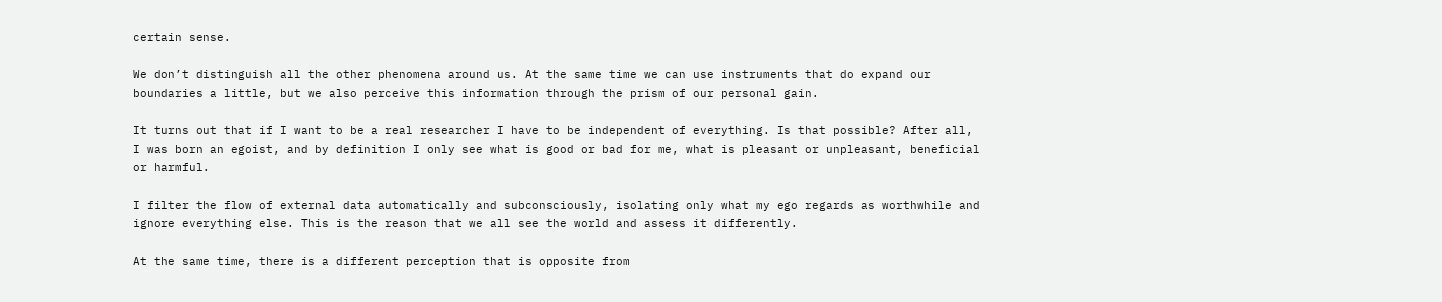certain sense.

We don’t distinguish all the other phenomena around us. At the same time we can use instruments that do expand our boundaries a little, but we also perceive this information through the prism of our personal gain.

It turns out that if I want to be a real researcher I have to be independent of everything. Is that possible? After all, I was born an egoist, and by definition I only see what is good or bad for me, what is pleasant or unpleasant, beneficial or harmful.

I filter the flow of external data automatically and subconsciously, isolating only what my ego regards as worthwhile and ignore everything else. This is the reason that we all see the world and assess it differently.

At the same time, there is a different perception that is opposite from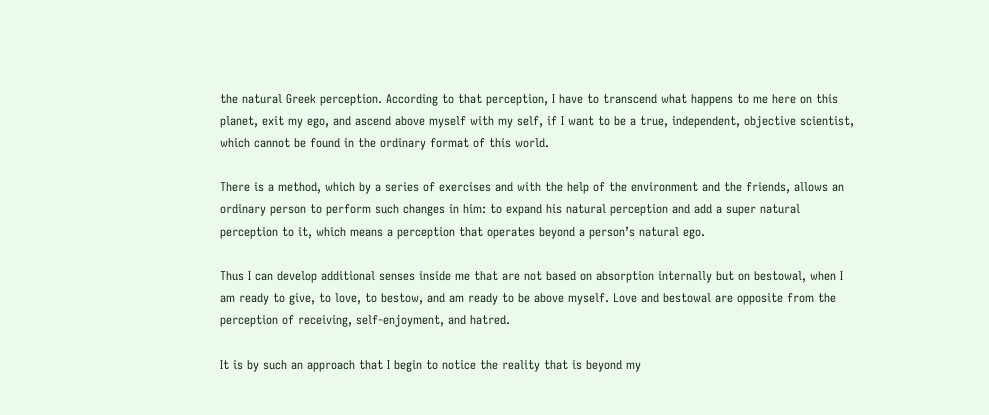the natural Greek perception. According to that perception, I have to transcend what happens to me here on this planet, exit my ego, and ascend above myself with my self, if I want to be a true, independent, objective scientist, which cannot be found in the ordinary format of this world.

There is a method, which by a series of exercises and with the help of the environment and the friends, allows an ordinary person to perform such changes in him: to expand his natural perception and add a super natural perception to it, which means a perception that operates beyond a person’s natural ego.

Thus I can develop additional senses inside me that are not based on absorption internally but on bestowal, when I am ready to give, to love, to bestow, and am ready to be above myself. Love and bestowal are opposite from the perception of receiving, self-enjoyment, and hatred.

It is by such an approach that I begin to notice the reality that is beyond my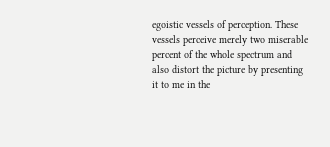egoistic vessels of perception. These vessels perceive merely two miserable percent of the whole spectrum and also distort the picture by presenting it to me in the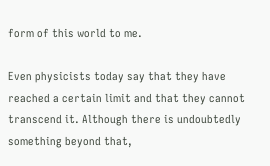form of this world to me.

Even physicists today say that they have reached a certain limit and that they cannot transcend it. Although there is undoubtedly something beyond that,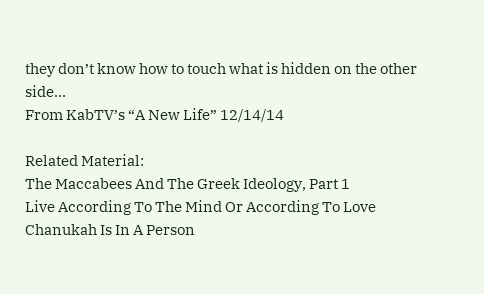they don’t know how to touch what is hidden on the other side…
From KabTV’s “A New Life” 12/14/14

Related Material:
The Maccabees And The Greek Ideology, Part 1
Live According To The Mind Or According To Love
Chanukah Is In A Person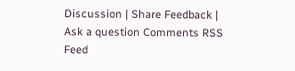Discussion | Share Feedback | Ask a question Comments RSS Feed